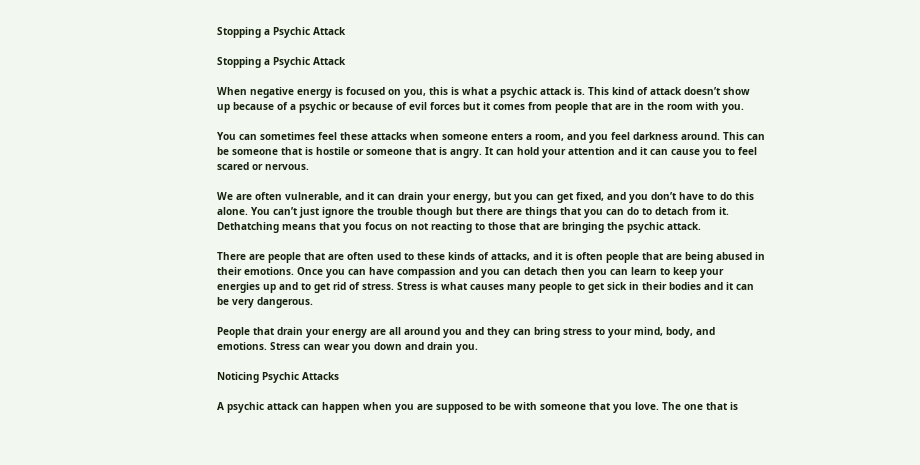Stopping a Psychic Attack

Stopping a Psychic Attack

When negative energy is focused on you, this is what a psychic attack is. This kind of attack doesn’t show up because of a psychic or because of evil forces but it comes from people that are in the room with you.

You can sometimes feel these attacks when someone enters a room, and you feel darkness around. This can be someone that is hostile or someone that is angry. It can hold your attention and it can cause you to feel scared or nervous.

We are often vulnerable, and it can drain your energy, but you can get fixed, and you don’t have to do this alone. You can’t just ignore the trouble though but there are things that you can do to detach from it. Dethatching means that you focus on not reacting to those that are bringing the psychic attack.

There are people that are often used to these kinds of attacks, and it is often people that are being abused in their emotions. Once you can have compassion and you can detach then you can learn to keep your energies up and to get rid of stress. Stress is what causes many people to get sick in their bodies and it can be very dangerous.

People that drain your energy are all around you and they can bring stress to your mind, body, and emotions. Stress can wear you down and drain you.

Noticing Psychic Attacks

A psychic attack can happen when you are supposed to be with someone that you love. The one that is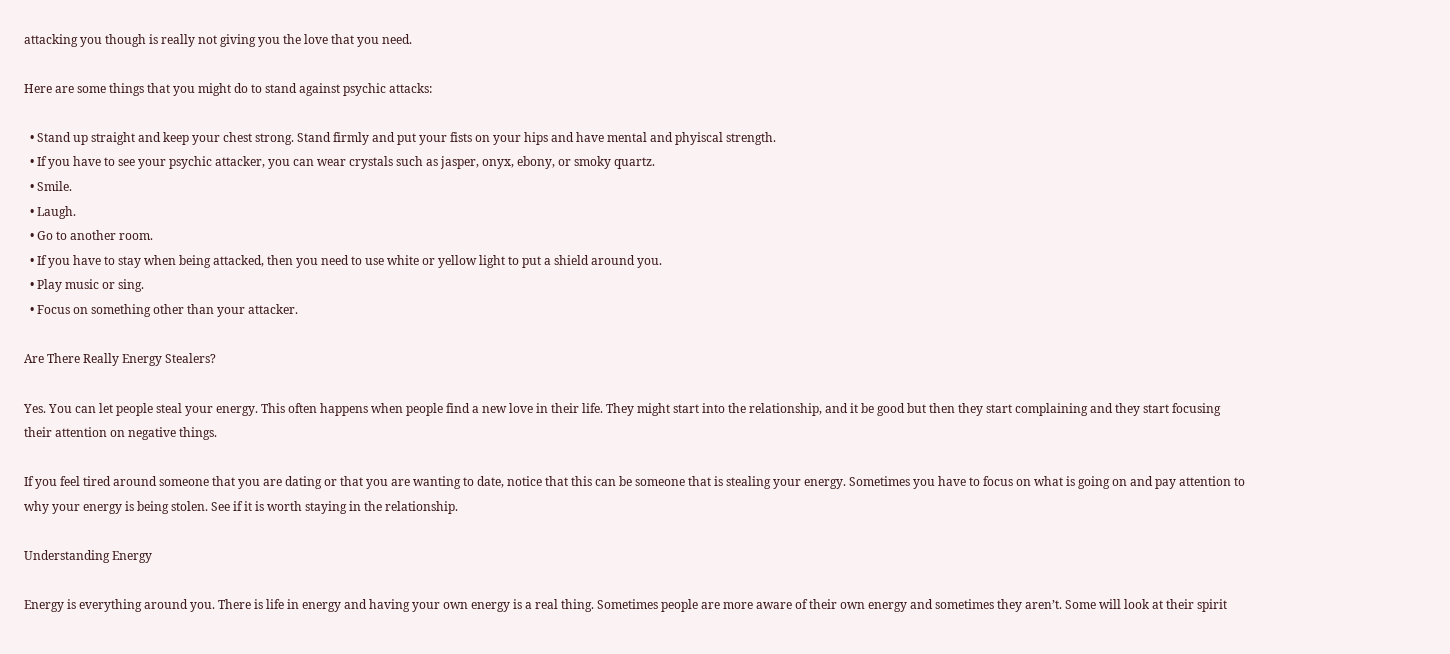attacking you though is really not giving you the love that you need.

Here are some things that you might do to stand against psychic attacks:

  • Stand up straight and keep your chest strong. Stand firmly and put your fists on your hips and have mental and phyiscal strength.
  • If you have to see your psychic attacker, you can wear crystals such as jasper, onyx, ebony, or smoky quartz.
  • Smile.
  • Laugh.
  • Go to another room.
  • If you have to stay when being attacked, then you need to use white or yellow light to put a shield around you.
  • Play music or sing.
  • Focus on something other than your attacker.

Are There Really Energy Stealers?

Yes. You can let people steal your energy. This often happens when people find a new love in their life. They might start into the relationship, and it be good but then they start complaining and they start focusing their attention on negative things.

If you feel tired around someone that you are dating or that you are wanting to date, notice that this can be someone that is stealing your energy. Sometimes you have to focus on what is going on and pay attention to why your energy is being stolen. See if it is worth staying in the relationship.

Understanding Energy

Energy is everything around you. There is life in energy and having your own energy is a real thing. Sometimes people are more aware of their own energy and sometimes they aren’t. Some will look at their spirit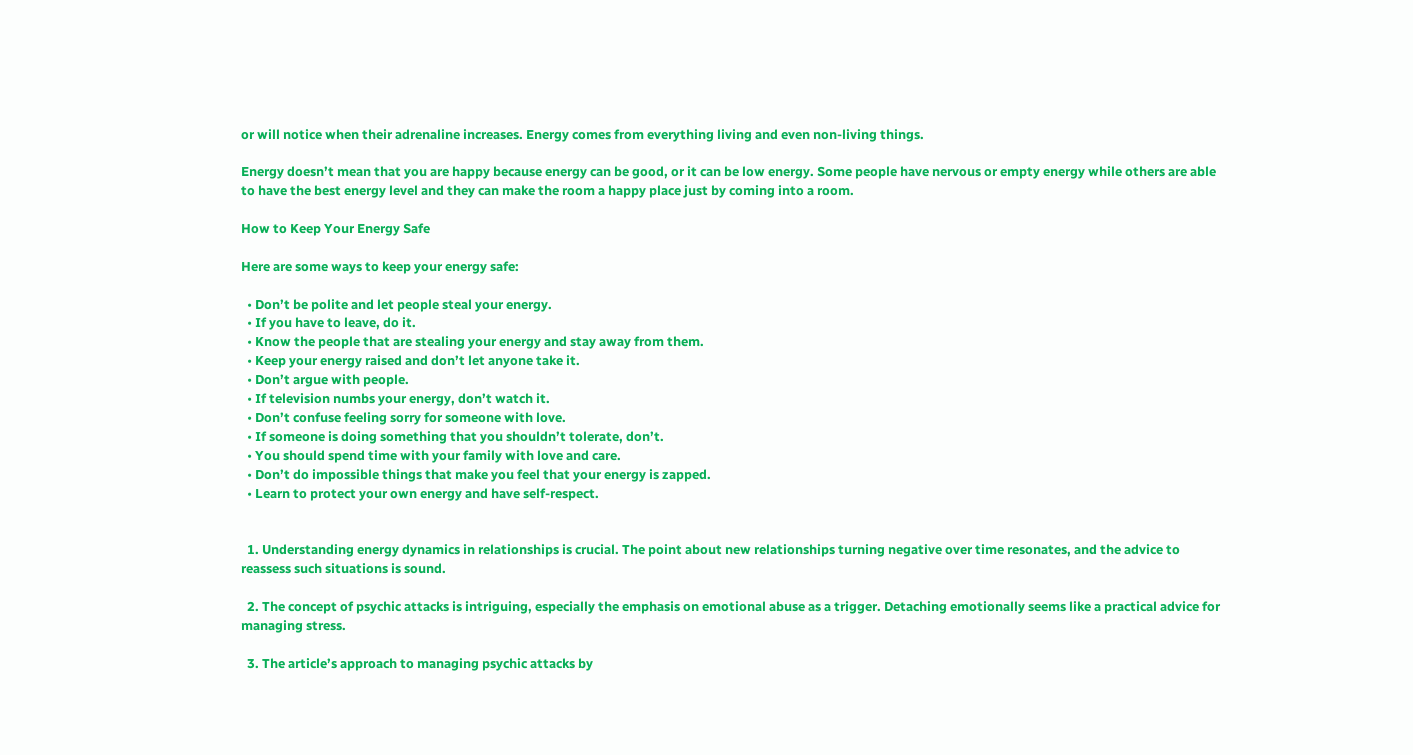or will notice when their adrenaline increases. Energy comes from everything living and even non-living things.

Energy doesn’t mean that you are happy because energy can be good, or it can be low energy. Some people have nervous or empty energy while others are able to have the best energy level and they can make the room a happy place just by coming into a room.

How to Keep Your Energy Safe

Here are some ways to keep your energy safe:

  • Don’t be polite and let people steal your energy.
  • If you have to leave, do it.
  • Know the people that are stealing your energy and stay away from them.
  • Keep your energy raised and don’t let anyone take it.
  • Don’t argue with people.
  • If television numbs your energy, don’t watch it.
  • Don’t confuse feeling sorry for someone with love.
  • If someone is doing something that you shouldn’t tolerate, don’t.
  • You should spend time with your family with love and care.
  • Don’t do impossible things that make you feel that your energy is zapped.
  • Learn to protect your own energy and have self-respect.


  1. Understanding energy dynamics in relationships is crucial. The point about new relationships turning negative over time resonates, and the advice to reassess such situations is sound.

  2. The concept of psychic attacks is intriguing, especially the emphasis on emotional abuse as a trigger. Detaching emotionally seems like a practical advice for managing stress.

  3. The article’s approach to managing psychic attacks by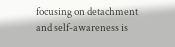focusing on detachment and self-awareness is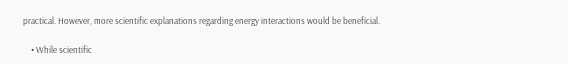practical. However, more scientific explanations regarding energy interactions would be beneficial.

    • While scientific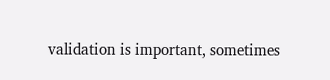validation is important, sometimes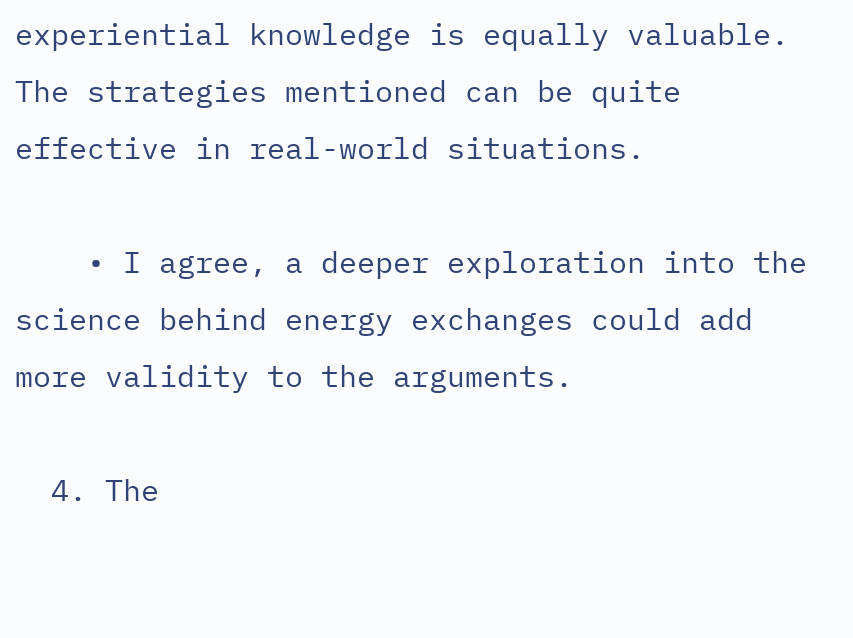experiential knowledge is equally valuable. The strategies mentioned can be quite effective in real-world situations.

    • I agree, a deeper exploration into the science behind energy exchanges could add more validity to the arguments.

  4. The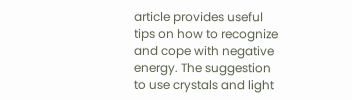article provides useful tips on how to recognize and cope with negative energy. The suggestion to use crystals and light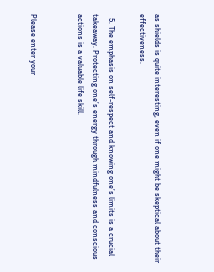as shields is quite interesting, even if one might be skeptical about their effectiveness.

  5. The emphasis on self-respect and knowing one’s limits is a crucial takeaway. Protecting one’s energy through mindfulness and conscious actions is a valuable life skill.


Please enter your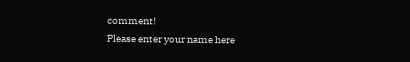comment!
Please enter your name here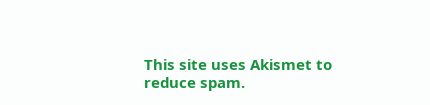This site uses Akismet to reduce spam.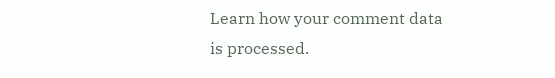Learn how your comment data is processed.